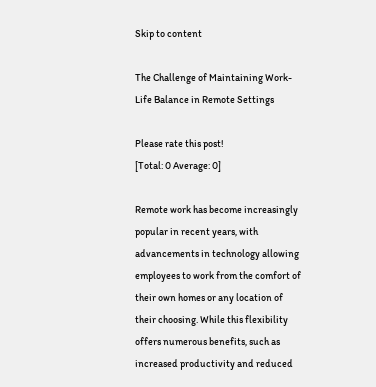Skip to content

The Challenge of Maintaining Work-Life Balance in Remote Settings

Please rate this post!
[Total: 0 Average: 0]

Remote work has become increasingly popular in recent years, with advancements in technology allowing employees to work from the comfort of their own homes or any location of their choosing. While this flexibility offers numerous benefits, such as increased productivity and reduced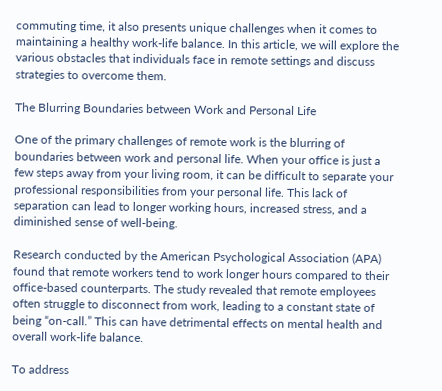commuting time, it also presents unique challenges when it comes to maintaining a healthy work-life balance. In this article, we will explore the various obstacles that individuals face in remote settings and discuss strategies to overcome them.

The Blurring Boundaries between Work and Personal Life

One of the primary challenges of remote work is the blurring of boundaries between work and personal life. When your office is just a few steps away from your living room, it can be difficult to separate your professional responsibilities from your personal life. This lack of separation can lead to longer working hours, increased stress, and a diminished sense of well-being.

Research conducted by the American Psychological Association (APA) found that remote workers tend to work longer hours compared to their office-based counterparts. The study revealed that remote employees often struggle to disconnect from work, leading to a constant state of being “on-call.” This can have detrimental effects on mental health and overall work-life balance.

To address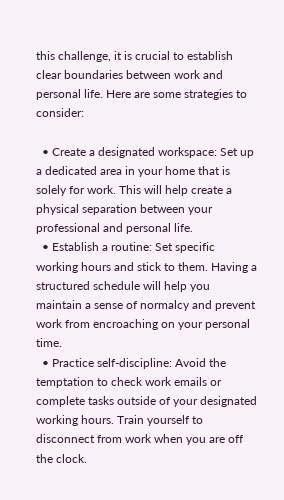this challenge, it is crucial to establish clear boundaries between work and personal life. Here are some strategies to consider:

  • Create a designated workspace: Set up a dedicated area in your home that is solely for work. This will help create a physical separation between your professional and personal life.
  • Establish a routine: Set specific working hours and stick to them. Having a structured schedule will help you maintain a sense of normalcy and prevent work from encroaching on your personal time.
  • Practice self-discipline: Avoid the temptation to check work emails or complete tasks outside of your designated working hours. Train yourself to disconnect from work when you are off the clock.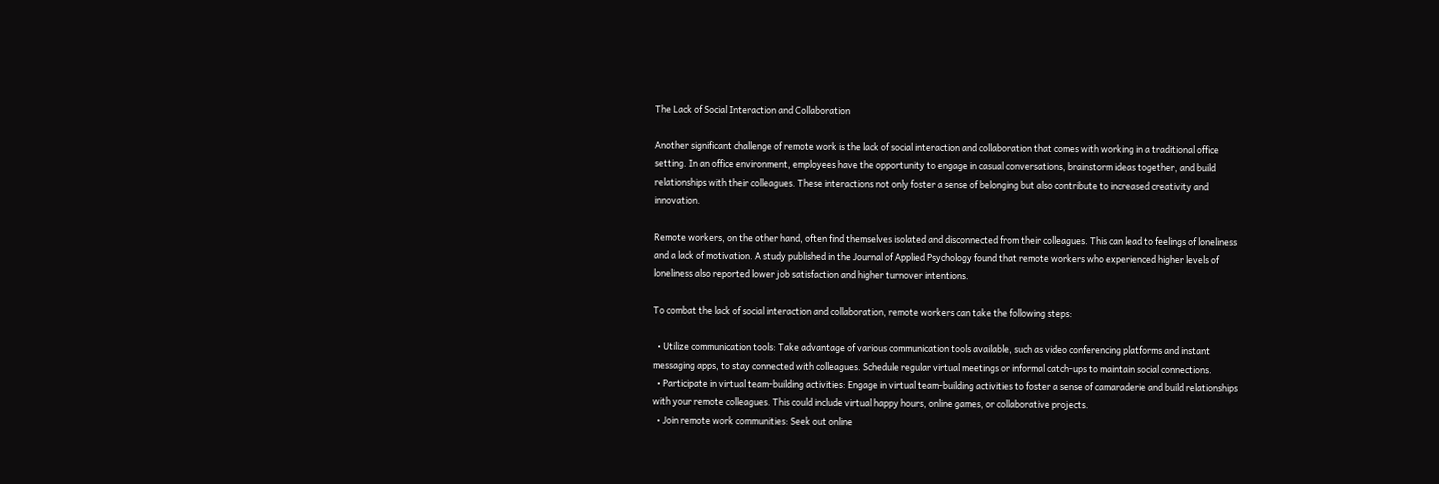The Lack of Social Interaction and Collaboration

Another significant challenge of remote work is the lack of social interaction and collaboration that comes with working in a traditional office setting. In an office environment, employees have the opportunity to engage in casual conversations, brainstorm ideas together, and build relationships with their colleagues. These interactions not only foster a sense of belonging but also contribute to increased creativity and innovation.

Remote workers, on the other hand, often find themselves isolated and disconnected from their colleagues. This can lead to feelings of loneliness and a lack of motivation. A study published in the Journal of Applied Psychology found that remote workers who experienced higher levels of loneliness also reported lower job satisfaction and higher turnover intentions.

To combat the lack of social interaction and collaboration, remote workers can take the following steps:

  • Utilize communication tools: Take advantage of various communication tools available, such as video conferencing platforms and instant messaging apps, to stay connected with colleagues. Schedule regular virtual meetings or informal catch-ups to maintain social connections.
  • Participate in virtual team-building activities: Engage in virtual team-building activities to foster a sense of camaraderie and build relationships with your remote colleagues. This could include virtual happy hours, online games, or collaborative projects.
  • Join remote work communities: Seek out online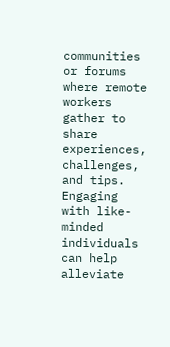communities or forums where remote workers gather to share experiences, challenges, and tips. Engaging with like-minded individuals can help alleviate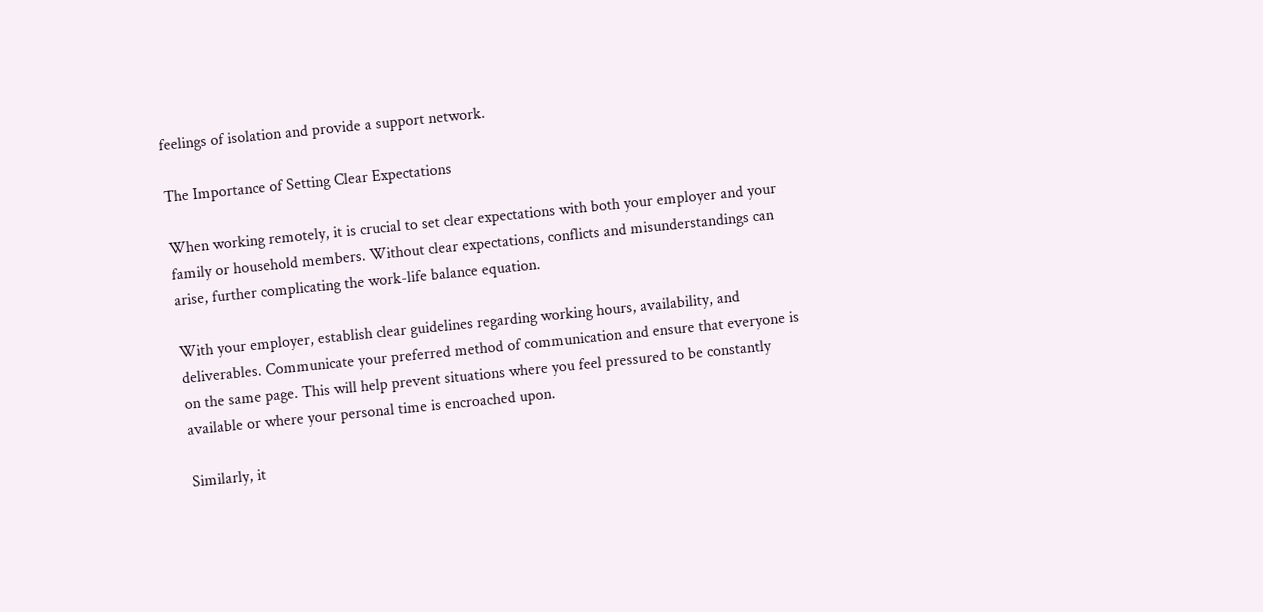feelings of isolation and provide a support network.

The Importance of Setting Clear Expectations

When working remotely, it is crucial to set clear expectations with both your employer and your family or household members. Without clear expectations, conflicts and misunderstandings can arise, further complicating the work-life balance equation.

With your employer, establish clear guidelines regarding working hours, availability, and deliverables. Communicate your preferred method of communication and ensure that everyone is on the same page. This will help prevent situations where you feel pressured to be constantly available or where your personal time is encroached upon.

Similarly, it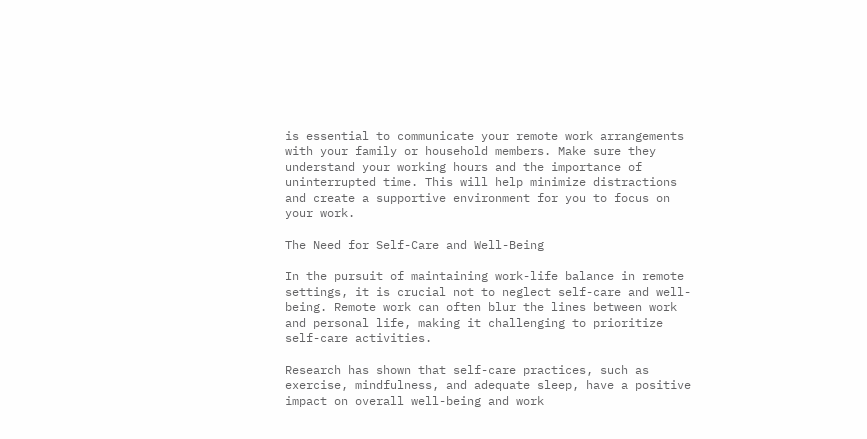is essential to communicate your remote work arrangements with your family or household members. Make sure they understand your working hours and the importance of uninterrupted time. This will help minimize distractions and create a supportive environment for you to focus on your work.

The Need for Self-Care and Well-Being

In the pursuit of maintaining work-life balance in remote settings, it is crucial not to neglect self-care and well-being. Remote work can often blur the lines between work and personal life, making it challenging to prioritize self-care activities.

Research has shown that self-care practices, such as exercise, mindfulness, and adequate sleep, have a positive impact on overall well-being and work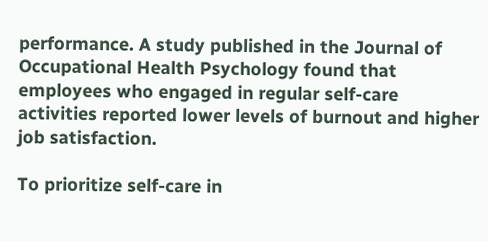performance. A study published in the Journal of Occupational Health Psychology found that employees who engaged in regular self-care activities reported lower levels of burnout and higher job satisfaction.

To prioritize self-care in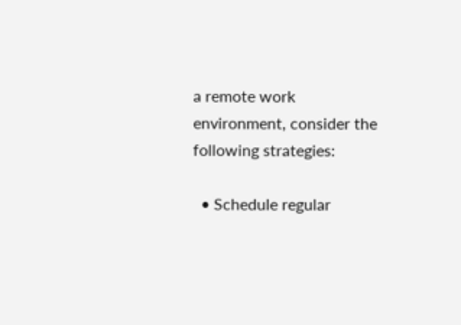a remote work environment, consider the following strategies:

  • Schedule regular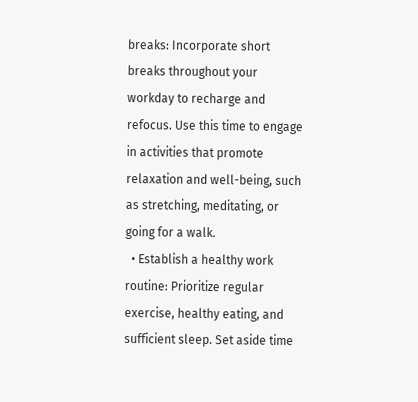breaks: Incorporate short breaks throughout your workday to recharge and refocus. Use this time to engage in activities that promote relaxation and well-being, such as stretching, meditating, or going for a walk.
  • Establish a healthy work routine: Prioritize regular exercise, healthy eating, and sufficient sleep. Set aside time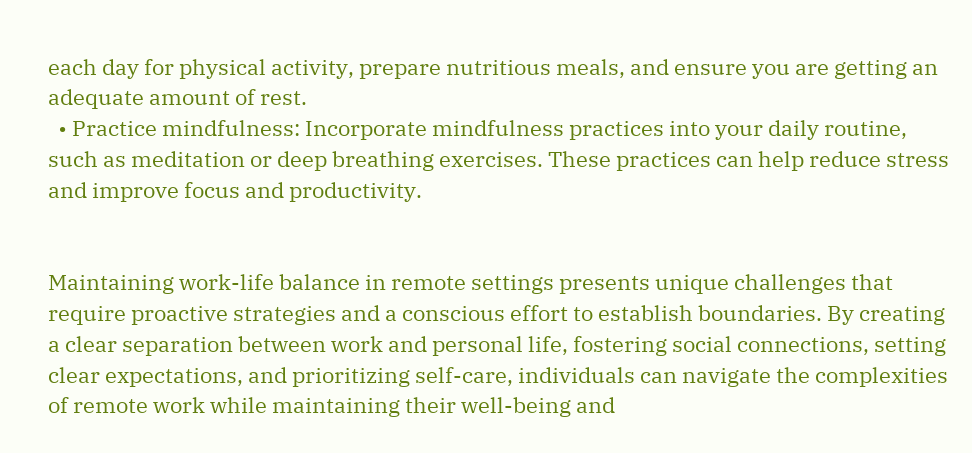each day for physical activity, prepare nutritious meals, and ensure you are getting an adequate amount of rest.
  • Practice mindfulness: Incorporate mindfulness practices into your daily routine, such as meditation or deep breathing exercises. These practices can help reduce stress and improve focus and productivity.


Maintaining work-life balance in remote settings presents unique challenges that require proactive strategies and a conscious effort to establish boundaries. By creating a clear separation between work and personal life, fostering social connections, setting clear expectations, and prioritizing self-care, individuals can navigate the complexities of remote work while maintaining their well-being and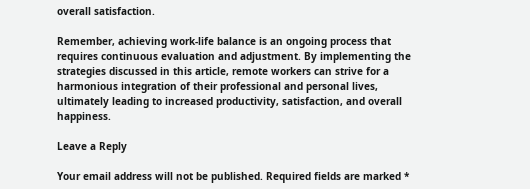overall satisfaction.

Remember, achieving work-life balance is an ongoing process that requires continuous evaluation and adjustment. By implementing the strategies discussed in this article, remote workers can strive for a harmonious integration of their professional and personal lives, ultimately leading to increased productivity, satisfaction, and overall happiness.

Leave a Reply

Your email address will not be published. Required fields are marked *